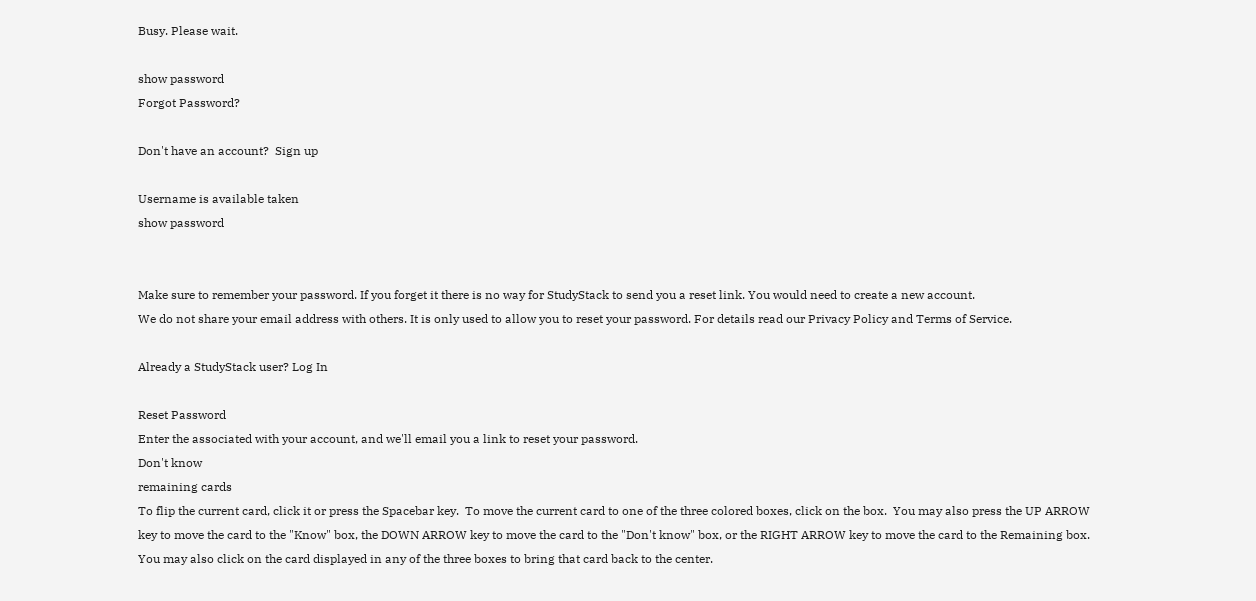Busy. Please wait.

show password
Forgot Password?

Don't have an account?  Sign up

Username is available taken
show password


Make sure to remember your password. If you forget it there is no way for StudyStack to send you a reset link. You would need to create a new account.
We do not share your email address with others. It is only used to allow you to reset your password. For details read our Privacy Policy and Terms of Service.

Already a StudyStack user? Log In

Reset Password
Enter the associated with your account, and we'll email you a link to reset your password.
Don't know
remaining cards
To flip the current card, click it or press the Spacebar key.  To move the current card to one of the three colored boxes, click on the box.  You may also press the UP ARROW key to move the card to the "Know" box, the DOWN ARROW key to move the card to the "Don't know" box, or the RIGHT ARROW key to move the card to the Remaining box.  You may also click on the card displayed in any of the three boxes to bring that card back to the center.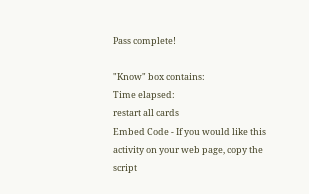Pass complete!

"Know" box contains:
Time elapsed:
restart all cards
Embed Code - If you would like this activity on your web page, copy the script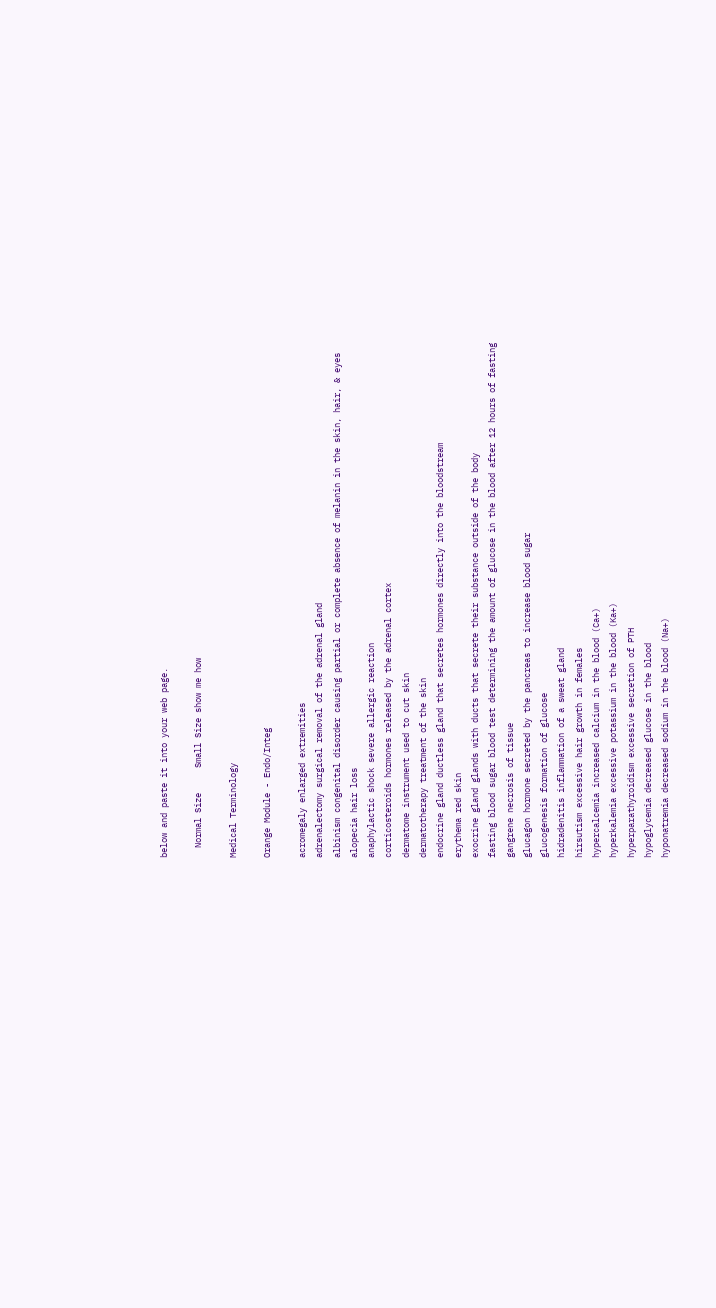below and paste it into your web page.

  Normal Size     Small Size show me how

Medical Terminology

Orange Module - Endo/Integ

acromegaly enlarged extremities
adrenalectomy surgical removal of the adrenal gland
albinism congenital disorder causing partial or complete absence of melanin in the skin, hair, & eyes
alopecia hair loss
anaphylactic shock severe allergic reaction
corticosteroids hormones released by the adrenal cortex
dermatome instrument used to cut skin
dermatotherapy treatment of the skin
endocrine gland ductless gland that secretes hormones directly into the bloodstream
erythema red skin
exocrine gland glands with ducts that secrete their substance outside of the body
fasting blood sugar blood test determining the amount of glucose in the blood after 12 hours of fasting
gangrene necrosis of tissue
glucagon hormone secreted by the pancreas to increase blood sugar
glucogenesis formation of glucose
hidradenitis inflammation of a sweat gland
hirsutism excessive hair growth in females
hypercalcemia increased calcium in the blood (Ca+)
hyperkalemia excessive potassium in the blood (Ka+)
hyperparathyroidism excessive secretion of PTH
hypoglycemia decreased glucose in the blood
hyponatremia decreased sodium in the blood (Na+)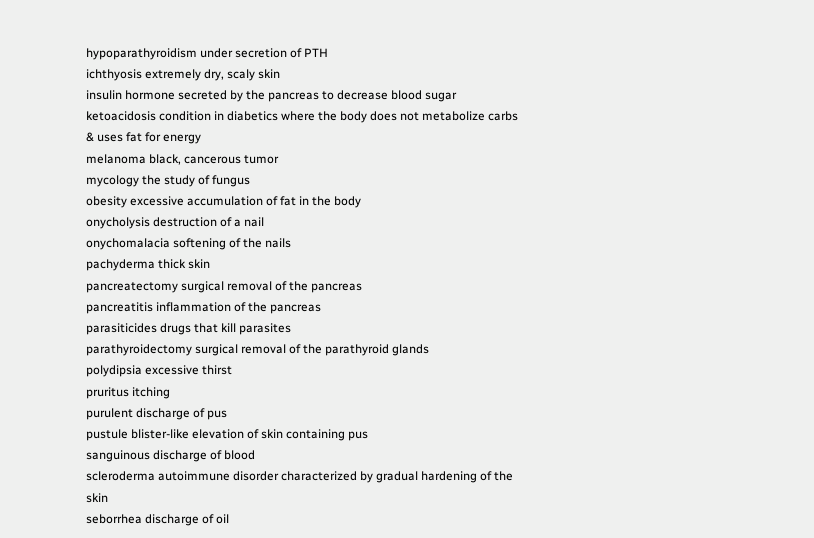hypoparathyroidism under secretion of PTH
ichthyosis extremely dry, scaly skin
insulin hormone secreted by the pancreas to decrease blood sugar
ketoacidosis condition in diabetics where the body does not metabolize carbs & uses fat for energy
melanoma black, cancerous tumor
mycology the study of fungus
obesity excessive accumulation of fat in the body
onycholysis destruction of a nail
onychomalacia softening of the nails
pachyderma thick skin
pancreatectomy surgical removal of the pancreas
pancreatitis inflammation of the pancreas
parasiticides drugs that kill parasites
parathyroidectomy surgical removal of the parathyroid glands
polydipsia excessive thirst
pruritus itching
purulent discharge of pus
pustule blister-like elevation of skin containing pus
sanguinous discharge of blood
scleroderma autoimmune disorder characterized by gradual hardening of the skin
seborrhea discharge of oil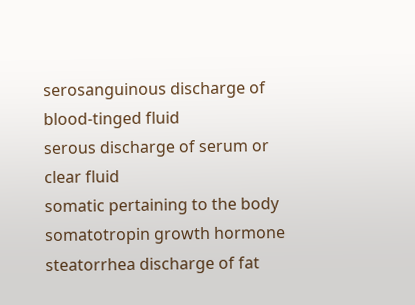serosanguinous discharge of blood-tinged fluid
serous discharge of serum or clear fluid
somatic pertaining to the body
somatotropin growth hormone
steatorrhea discharge of fat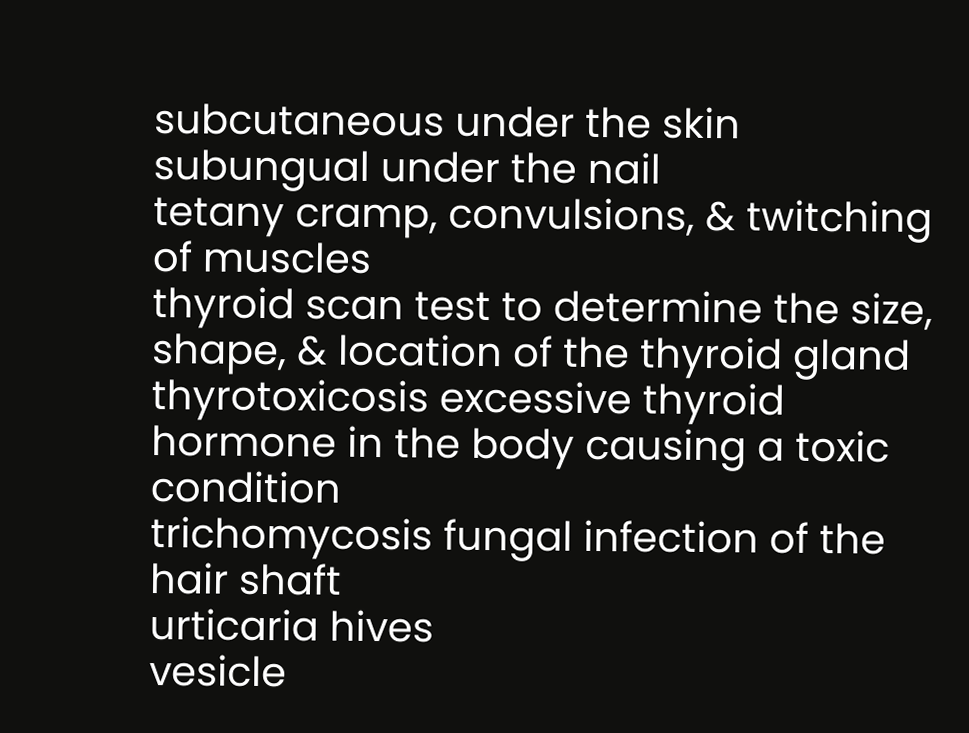subcutaneous under the skin
subungual under the nail
tetany cramp, convulsions, & twitching of muscles
thyroid scan test to determine the size, shape, & location of the thyroid gland
thyrotoxicosis excessive thyroid hormone in the body causing a toxic condition
trichomycosis fungal infection of the hair shaft
urticaria hives
vesicle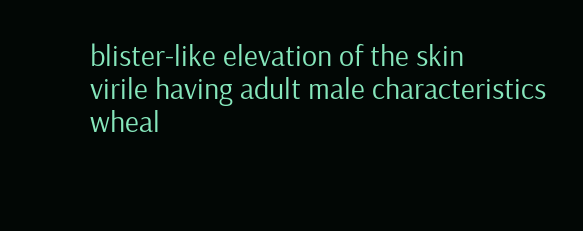blister-like elevation of the skin
virile having adult male characteristics
wheal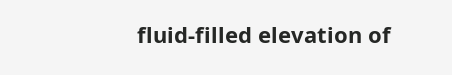fluid-filled elevation of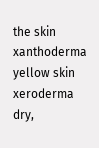the skin
xanthoderma yellow skin
xeroderma dry,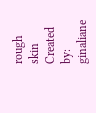rough skin
Created by: ginaliane